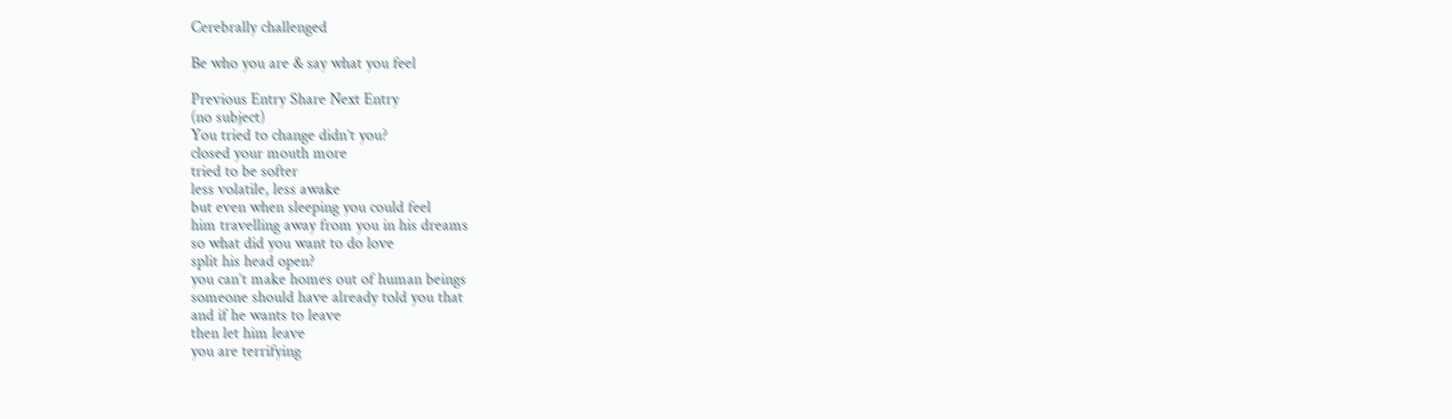Cerebrally challenged

Be who you are & say what you feel

Previous Entry Share Next Entry
(no subject)
You tried to change didn’t you?
closed your mouth more
tried to be softer
less volatile, less awake
but even when sleeping you could feel
him travelling away from you in his dreams
so what did you want to do love
split his head open?
you can’t make homes out of human beings
someone should have already told you that
and if he wants to leave
then let him leave
you are terrifying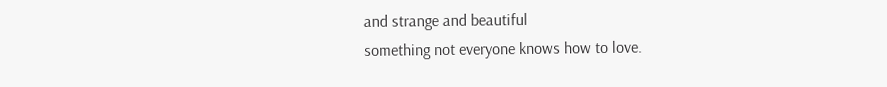and strange and beautiful
something not everyone knows how to love.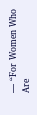— “For Women Who Are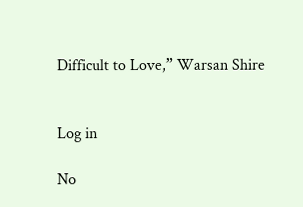Difficult to Love,” Warsan Shire


Log in

No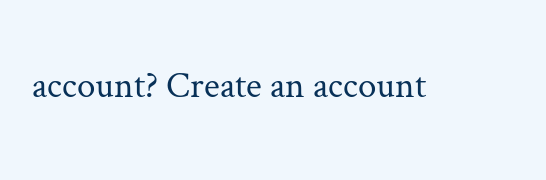account? Create an account